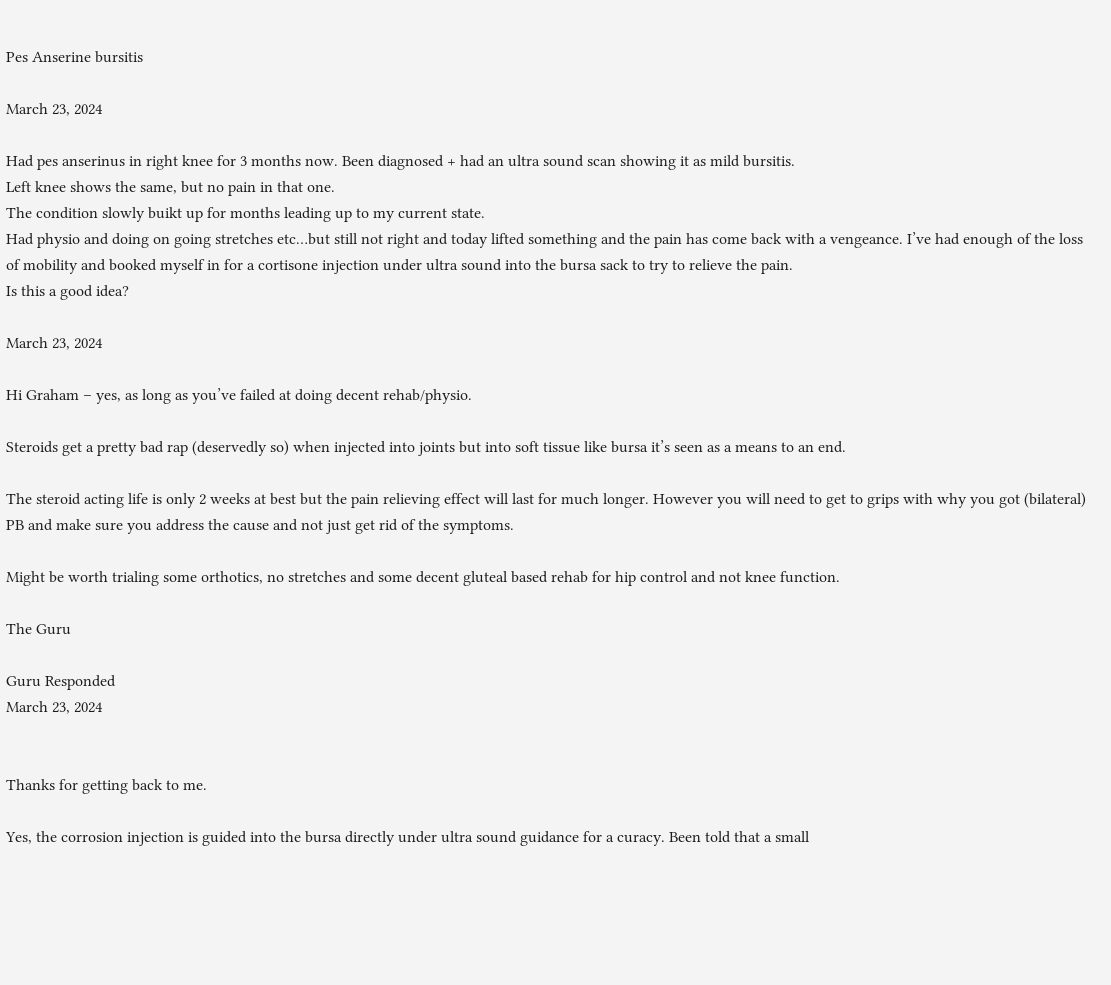Pes Anserine bursitis

March 23, 2024

Had pes anserinus in right knee for 3 months now. Been diagnosed + had an ultra sound scan showing it as mild bursitis.
Left knee shows the same, but no pain in that one.
The condition slowly buikt up for months leading up to my current state.
Had physio and doing on going stretches etc…but still not right and today lifted something and the pain has come back with a vengeance. I’ve had enough of the loss of mobility and booked myself in for a cortisone injection under ultra sound into the bursa sack to try to relieve the pain.
Is this a good idea?

March 23, 2024

Hi Graham – yes, as long as you’ve failed at doing decent rehab/physio.

Steroids get a pretty bad rap (deservedly so) when injected into joints but into soft tissue like bursa it’s seen as a means to an end.

The steroid acting life is only 2 weeks at best but the pain relieving effect will last for much longer. However you will need to get to grips with why you got (bilateral) PB and make sure you address the cause and not just get rid of the symptoms.

Might be worth trialing some orthotics, no stretches and some decent gluteal based rehab for hip control and not knee function.

The Guru

Guru Responded
March 23, 2024


Thanks for getting back to me.

Yes, the corrosion injection is guided into the bursa directly under ultra sound guidance for a curacy. Been told that a small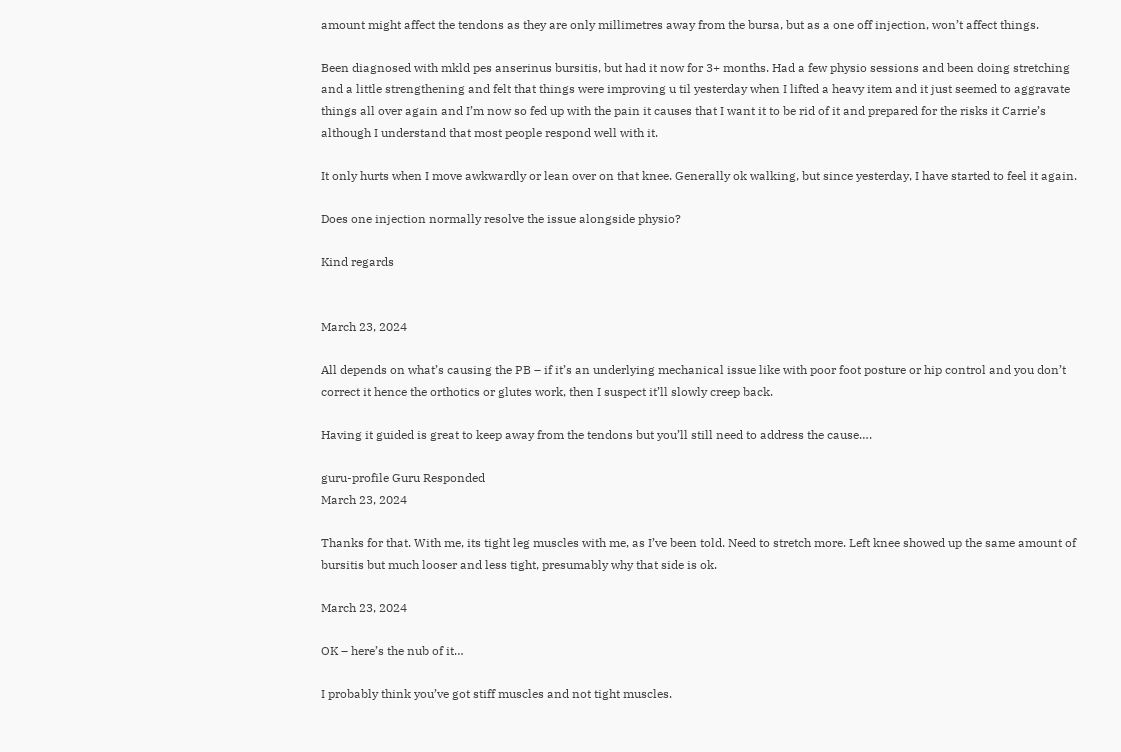amount might affect the tendons as they are only millimetres away from the bursa, but as a one off injection, won’t affect things.

Been diagnosed with mkld pes anserinus bursitis, but had it now for 3+ months. Had a few physio sessions and been doing stretching and a little strengthening and felt that things were improving u til yesterday when I lifted a heavy item and it just seemed to aggravate things all over again and I’m now so fed up with the pain it causes that I want it to be rid of it and prepared for the risks it Carrie’s although I understand that most people respond well with it.

It only hurts when I move awkwardly or lean over on that knee. Generally ok walking, but since yesterday, I have started to feel it again.

Does one injection normally resolve the issue alongside physio?

Kind regards


March 23, 2024

All depends on what’s causing the PB – if it’s an underlying mechanical issue like with poor foot posture or hip control and you don’t correct it hence the orthotics or glutes work, then I suspect it’ll slowly creep back.

Having it guided is great to keep away from the tendons but you’ll still need to address the cause….

guru-profile Guru Responded
March 23, 2024

Thanks for that. With me, its tight leg muscles with me, as I’ve been told. Need to stretch more. Left knee showed up the same amount of bursitis but much looser and less tight, presumably why that side is ok.

March 23, 2024

OK – here’s the nub of it…

I probably think you’ve got stiff muscles and not tight muscles.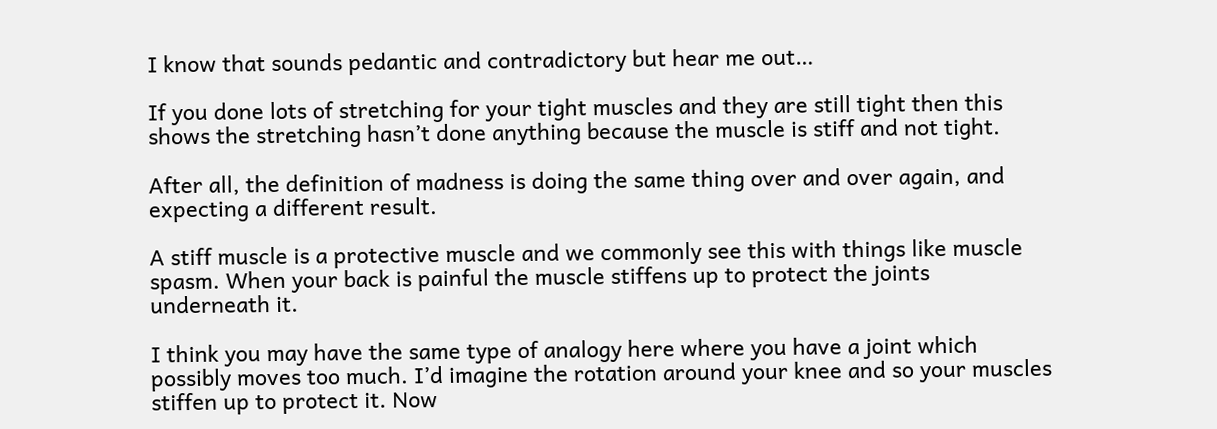I know that sounds pedantic and contradictory but hear me out…

If you done lots of stretching for your tight muscles and they are still tight then this shows the stretching hasn’t done anything because the muscle is stiff and not tight.

After all, the definition of madness is doing the same thing over and over again, and expecting a different result.

A stiff muscle is a protective muscle and we commonly see this with things like muscle spasm. When your back is painful the muscle stiffens up to protect the joints underneath it.

I think you may have the same type of analogy here where you have a joint which possibly moves too much. I’d imagine the rotation around your knee and so your muscles stiffen up to protect it. Now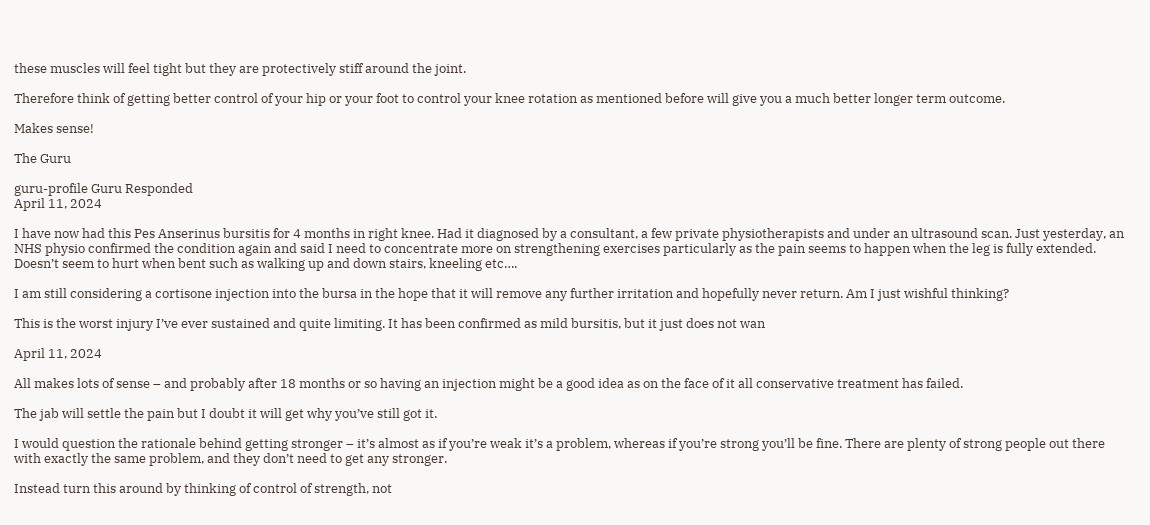these muscles will feel tight but they are protectively stiff around the joint.

Therefore think of getting better control of your hip or your foot to control your knee rotation as mentioned before will give you a much better longer term outcome.

Makes sense!

The Guru

guru-profile Guru Responded
April 11, 2024

I have now had this Pes Anserinus bursitis for 4 months in right knee. Had it diagnosed by a consultant, a few private physiotherapists and under an ultrasound scan. Just yesterday, an NHS physio confirmed the condition again and said I need to concentrate more on strengthening exercises particularly as the pain seems to happen when the leg is fully extended. Doesn’t seem to hurt when bent such as walking up and down stairs, kneeling etc….

I am still considering a cortisone injection into the bursa in the hope that it will remove any further irritation and hopefully never return. Am I just wishful thinking?

This is the worst injury I’ve ever sustained and quite limiting. It has been confirmed as mild bursitis, but it just does not wan

April 11, 2024

All makes lots of sense – and probably after 18 months or so having an injection might be a good idea as on the face of it all conservative treatment has failed.

The jab will settle the pain but I doubt it will get why you’ve still got it.

I would question the rationale behind getting stronger – it’s almost as if you’re weak it’s a problem, whereas if you’re strong you’ll be fine. There are plenty of strong people out there with exactly the same problem, and they don’t need to get any stronger.

Instead turn this around by thinking of control of strength, not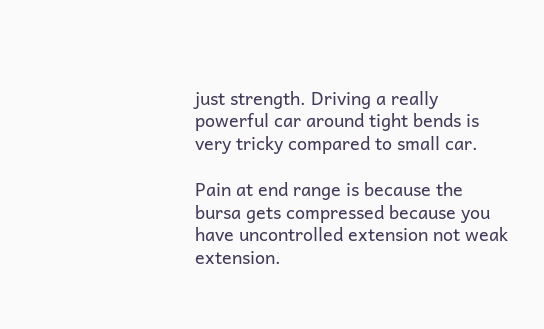just strength. Driving a really powerful car around tight bends is very tricky compared to small car.

Pain at end range is because the bursa gets compressed because you have uncontrolled extension not weak extension.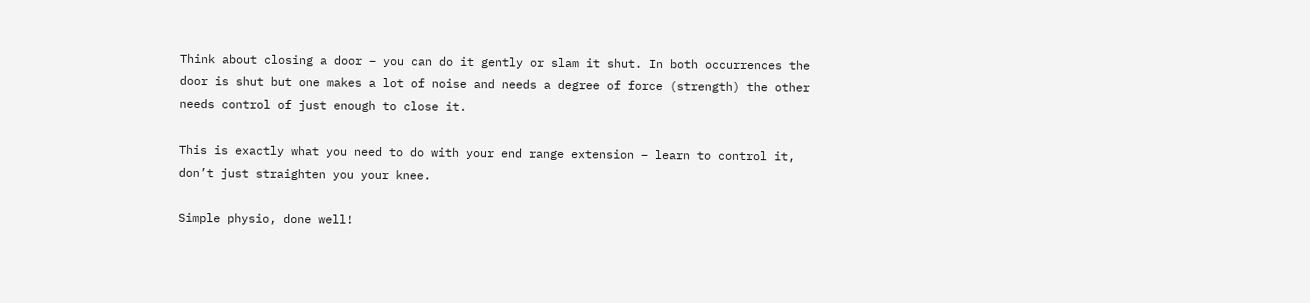Think about closing a door – you can do it gently or slam it shut. In both occurrences the door is shut but one makes a lot of noise and needs a degree of force (strength) the other needs control of just enough to close it.

This is exactly what you need to do with your end range extension – learn to control it, don’t just straighten you your knee.

Simple physio, done well!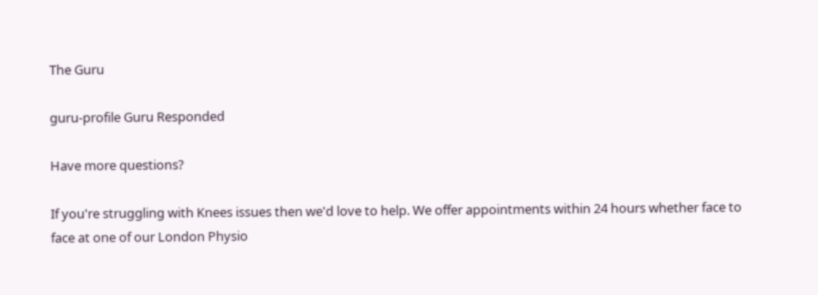The Guru

guru-profile Guru Responded

Have more questions?

If you're struggling with Knees issues then we'd love to help. We offer appointments within 24 hours whether face to face at one of our London Physio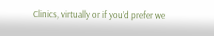Clinics, virtually or if you’d prefer we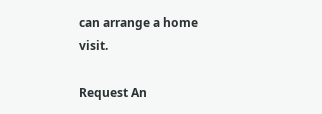can arrange a home visit.

Request An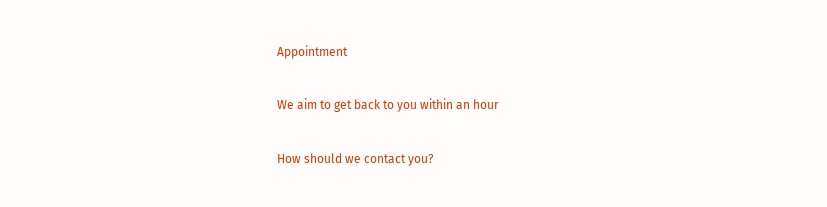Appointment

We aim to get back to you within an hour

How should we contact you?